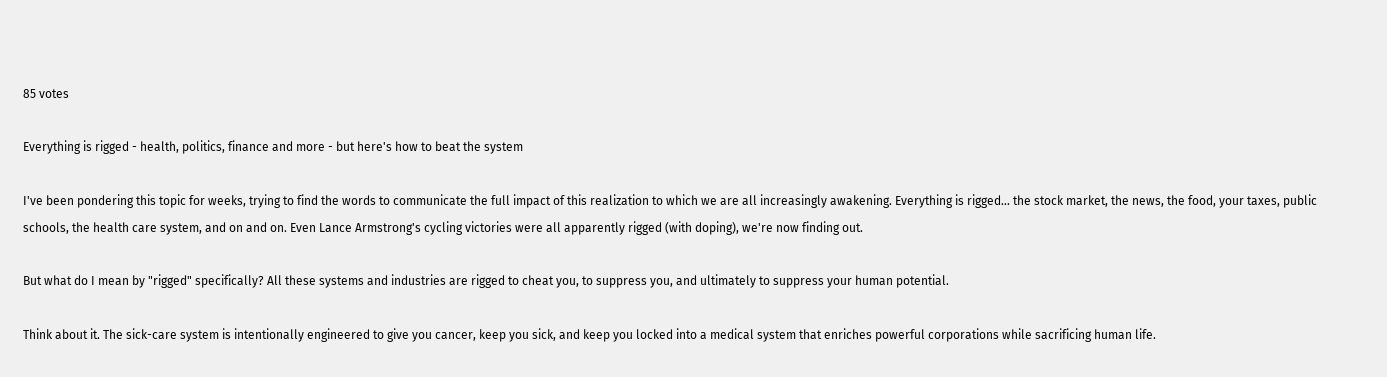85 votes

Everything is rigged - health, politics, finance and more - but here's how to beat the system

I've been pondering this topic for weeks, trying to find the words to communicate the full impact of this realization to which we are all increasingly awakening. Everything is rigged... the stock market, the news, the food, your taxes, public schools, the health care system, and on and on. Even Lance Armstrong's cycling victories were all apparently rigged (with doping), we're now finding out.

But what do I mean by "rigged" specifically? All these systems and industries are rigged to cheat you, to suppress you, and ultimately to suppress your human potential.

Think about it. The sick-care system is intentionally engineered to give you cancer, keep you sick, and keep you locked into a medical system that enriches powerful corporations while sacrificing human life.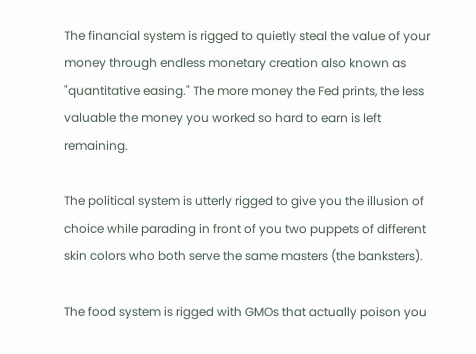The financial system is rigged to quietly steal the value of your money through endless monetary creation also known as "quantitative easing." The more money the Fed prints, the less valuable the money you worked so hard to earn is left remaining.

The political system is utterly rigged to give you the illusion of choice while parading in front of you two puppets of different skin colors who both serve the same masters (the banksters).

The food system is rigged with GMOs that actually poison you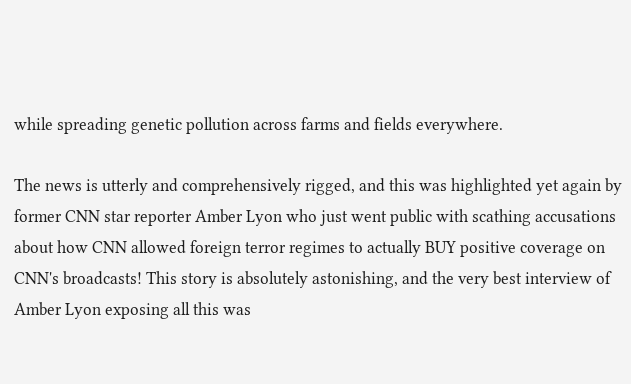while spreading genetic pollution across farms and fields everywhere.

The news is utterly and comprehensively rigged, and this was highlighted yet again by former CNN star reporter Amber Lyon who just went public with scathing accusations about how CNN allowed foreign terror regimes to actually BUY positive coverage on CNN's broadcasts! This story is absolutely astonishing, and the very best interview of Amber Lyon exposing all this was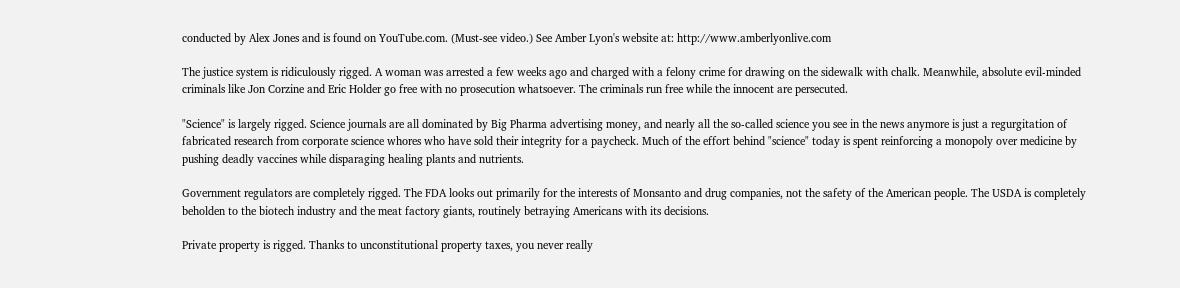conducted by Alex Jones and is found on YouTube.com. (Must-see video.) See Amber Lyon's website at: http://www.amberlyonlive.com

The justice system is ridiculously rigged. A woman was arrested a few weeks ago and charged with a felony crime for drawing on the sidewalk with chalk. Meanwhile, absolute evil-minded criminals like Jon Corzine and Eric Holder go free with no prosecution whatsoever. The criminals run free while the innocent are persecuted.

"Science" is largely rigged. Science journals are all dominated by Big Pharma advertising money, and nearly all the so-called science you see in the news anymore is just a regurgitation of fabricated research from corporate science whores who have sold their integrity for a paycheck. Much of the effort behind "science" today is spent reinforcing a monopoly over medicine by pushing deadly vaccines while disparaging healing plants and nutrients.

Government regulators are completely rigged. The FDA looks out primarily for the interests of Monsanto and drug companies, not the safety of the American people. The USDA is completely beholden to the biotech industry and the meat factory giants, routinely betraying Americans with its decisions.

Private property is rigged. Thanks to unconstitutional property taxes, you never really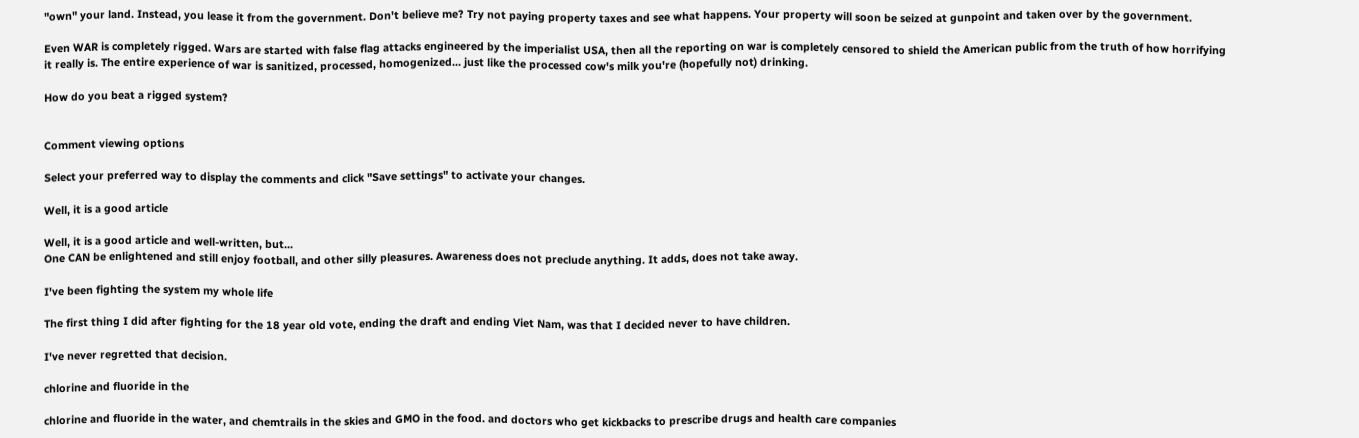"own" your land. Instead, you lease it from the government. Don't believe me? Try not paying property taxes and see what happens. Your property will soon be seized at gunpoint and taken over by the government.

Even WAR is completely rigged. Wars are started with false flag attacks engineered by the imperialist USA, then all the reporting on war is completely censored to shield the American public from the truth of how horrifying it really is. The entire experience of war is sanitized, processed, homogenized... just like the processed cow's milk you're (hopefully not) drinking.

How do you beat a rigged system?


Comment viewing options

Select your preferred way to display the comments and click "Save settings" to activate your changes.

Well, it is a good article

Well, it is a good article and well-written, but...
One CAN be enlightened and still enjoy football, and other silly pleasures. Awareness does not preclude anything. It adds, does not take away.

I've been fighting the system my whole life

The first thing I did after fighting for the 18 year old vote, ending the draft and ending Viet Nam, was that I decided never to have children.

I've never regretted that decision.

chlorine and fluoride in the

chlorine and fluoride in the water, and chemtrails in the skies and GMO in the food. and doctors who get kickbacks to prescribe drugs and health care companies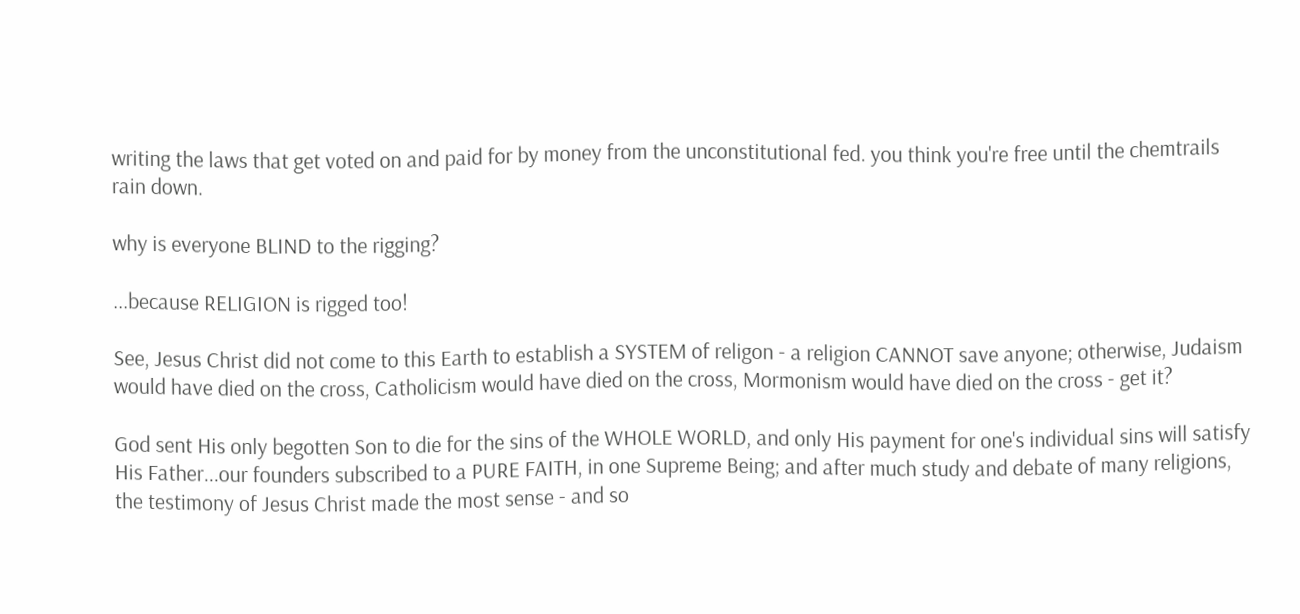writing the laws that get voted on and paid for by money from the unconstitutional fed. you think you're free until the chemtrails rain down.

why is everyone BLIND to the rigging?

...because RELIGION is rigged too!

See, Jesus Christ did not come to this Earth to establish a SYSTEM of religon - a religion CANNOT save anyone; otherwise, Judaism would have died on the cross, Catholicism would have died on the cross, Mormonism would have died on the cross - get it?

God sent His only begotten Son to die for the sins of the WHOLE WORLD, and only His payment for one's individual sins will satisfy His Father...our founders subscribed to a PURE FAITH, in one Supreme Being; and after much study and debate of many religions, the testimony of Jesus Christ made the most sense - and so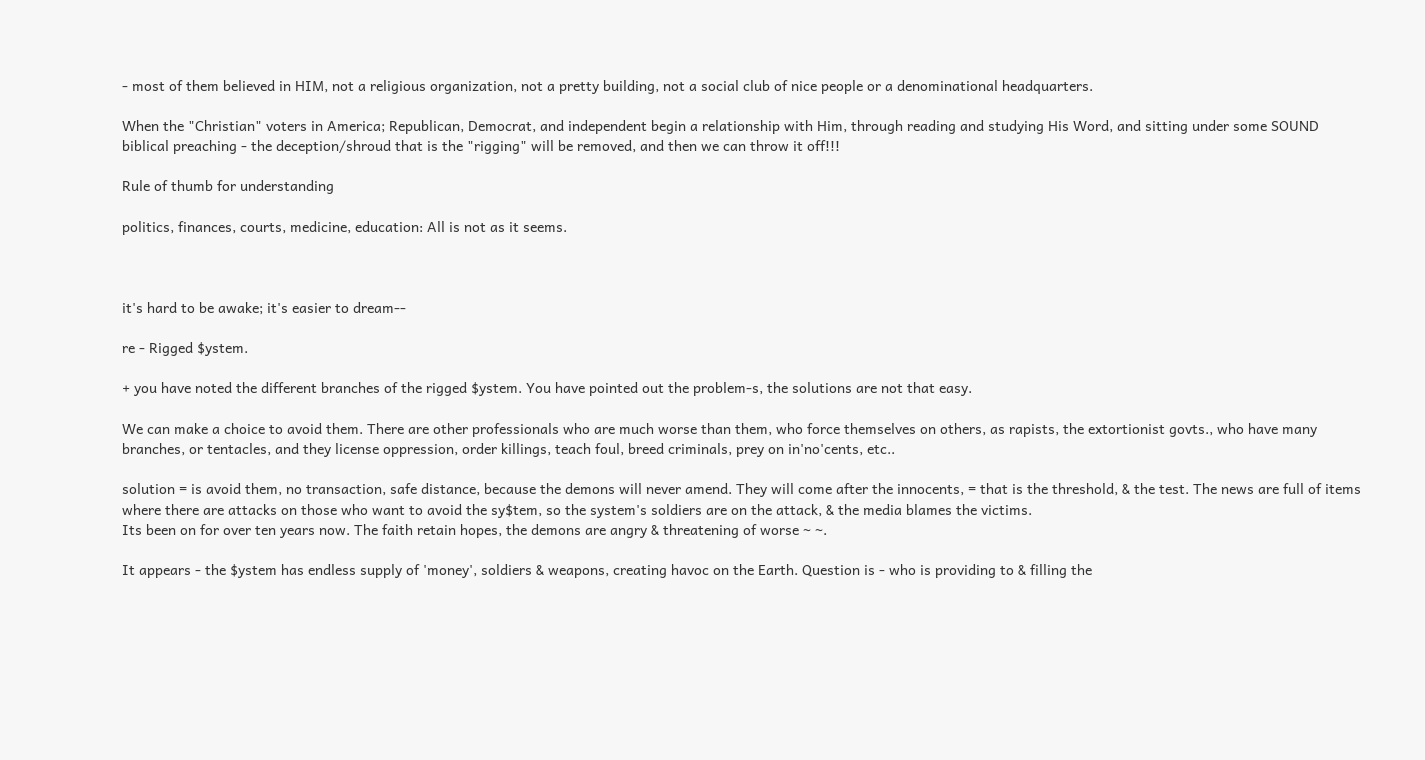- most of them believed in HIM, not a religious organization, not a pretty building, not a social club of nice people or a denominational headquarters.

When the "Christian" voters in America; Republican, Democrat, and independent begin a relationship with Him, through reading and studying His Word, and sitting under some SOUND biblical preaching - the deception/shroud that is the "rigging" will be removed, and then we can throw it off!!!

Rule of thumb for understanding

politics, finances, courts, medicine, education: All is not as it seems.



it's hard to be awake; it's easier to dream--

re - Rigged $ystem.

+ you have noted the different branches of the rigged $ystem. You have pointed out the problem-s, the solutions are not that easy.

We can make a choice to avoid them. There are other professionals who are much worse than them, who force themselves on others, as rapists, the extortionist govts., who have many branches, or tentacles, and they license oppression, order killings, teach foul, breed criminals, prey on in'no'cents, etc..

solution = is avoid them, no transaction, safe distance, because the demons will never amend. They will come after the innocents, = that is the threshold, & the test. The news are full of items where there are attacks on those who want to avoid the sy$tem, so the system's soldiers are on the attack, & the media blames the victims.
Its been on for over ten years now. The faith retain hopes, the demons are angry & threatening of worse ~ ~.

It appears - the $ystem has endless supply of 'money', soldiers & weapons, creating havoc on the Earth. Question is - who is providing to & filling the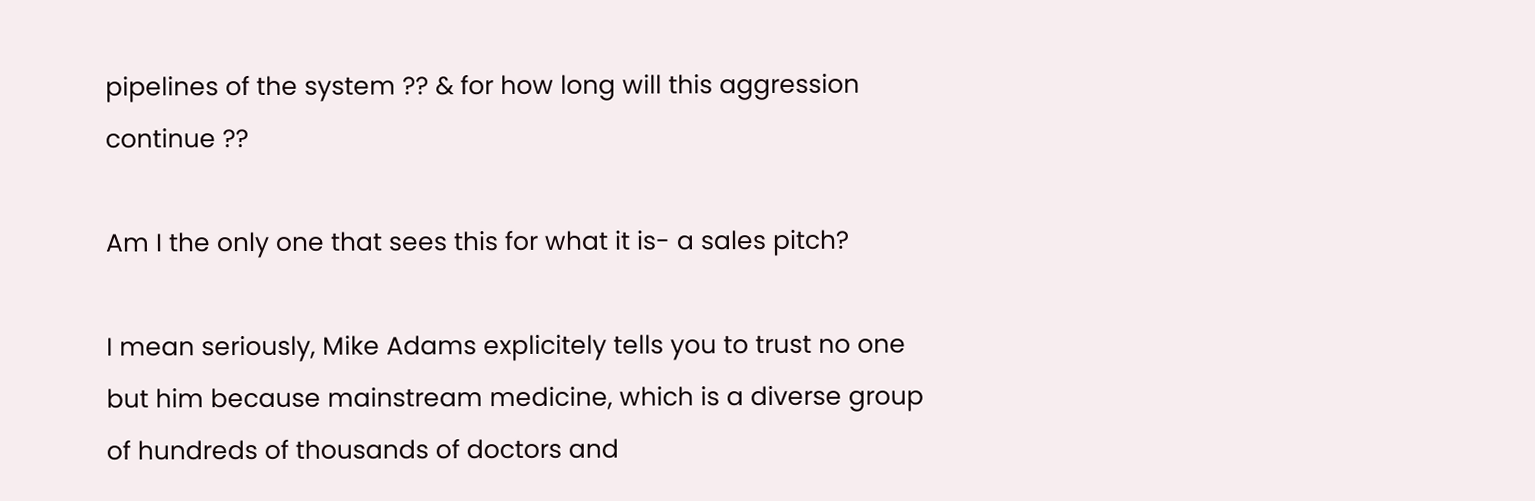pipelines of the system ?? & for how long will this aggression continue ??

Am I the only one that sees this for what it is- a sales pitch?

I mean seriously, Mike Adams explicitely tells you to trust no one but him because mainstream medicine, which is a diverse group of hundreds of thousands of doctors and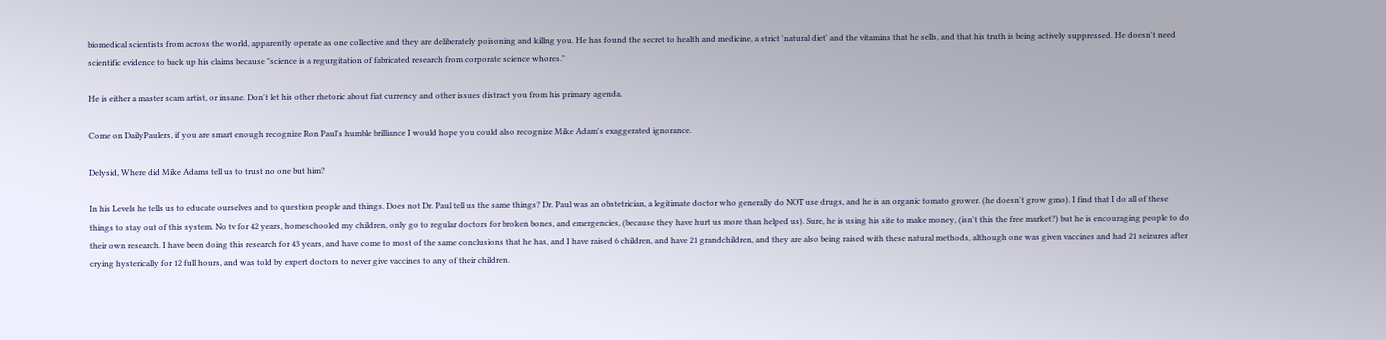biomedical scientists from across the world, apparently operate as one collective and they are deliberately poisoning and killng you. He has found the secret to health and medicine, a strict 'natural diet' and the vitamins that he sells, and that his truth is being actively suppressed. He doesn't need scientific evidence to back up his claims because "science is a regurgitation of fabricated research from corporate science whores."

He is either a master scam artist, or insane. Don't let his other rhetoric about fiat currency and other issues distract you from his primary agenda.

Come on DailyPaulers, if you are smart enough recognize Ron Paul's humble brilliance I would hope you could also recognize Mike Adam's exaggerated ignorance.

Delysid, Where did Mike Adams tell us to trust no one but him?

In his Levels he tells us to educate ourselves and to question people and things. Does not Dr. Paul tell us the same things? Dr. Paul was an obstetrician, a legitimate doctor who generally do NOT use drugs, and he is an organic tomato grower. (he doesn't grow gmo). I find that I do all of these things to stay out of this system. No tv for 42 years, homeschooled my children, only go to regular doctors for broken bones, and emergencies, (because they have hurt us more than helped us). Sure, he is using his site to make money, (isn't this the free market?) but he is encouraging people to do their own research. I have been doing this research for 43 years, and have come to most of the same conclusions that he has, and I have raised 6 children, and have 21 grandchildren, and they are also being raised with these natural methods, although one was given vaccines and had 21 seizures after crying hysterically for 12 full hours, and was told by expert doctors to never give vaccines to any of their children.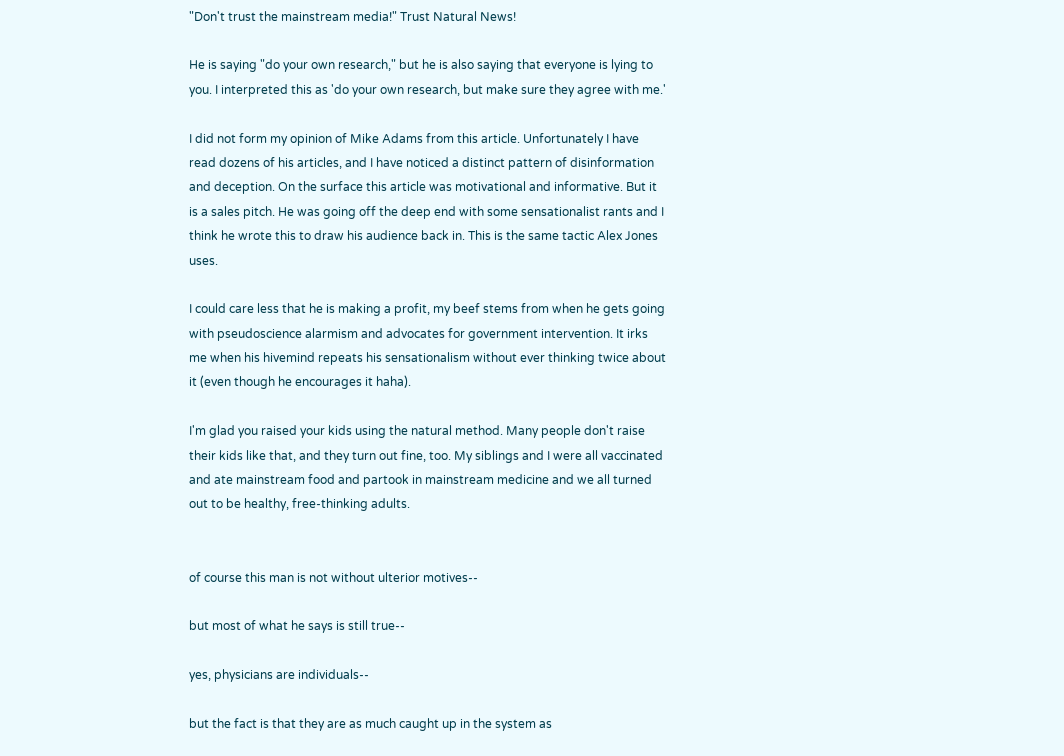"Don't trust the mainstream media!" Trust Natural News!

He is saying "do your own research," but he is also saying that everyone is lying to you. I interpreted this as 'do your own research, but make sure they agree with me.'

I did not form my opinion of Mike Adams from this article. Unfortunately I have read dozens of his articles, and I have noticed a distinct pattern of disinformation and deception. On the surface this article was motivational and informative. But it is a sales pitch. He was going off the deep end with some sensationalist rants and I think he wrote this to draw his audience back in. This is the same tactic Alex Jones uses.

I could care less that he is making a profit, my beef stems from when he gets going with pseudoscience alarmism and advocates for government intervention. It irks me when his hivemind repeats his sensationalism without ever thinking twice about it (even though he encourages it haha).

I'm glad you raised your kids using the natural method. Many people don't raise their kids like that, and they turn out fine, too. My siblings and I were all vaccinated and ate mainstream food and partook in mainstream medicine and we all turned out to be healthy, free-thinking adults.


of course this man is not without ulterior motives--

but most of what he says is still true--

yes, physicians are individuals--

but the fact is that they are as much caught up in the system as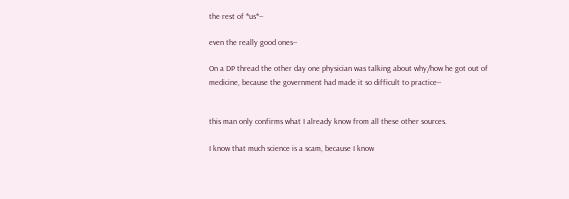the rest of *us*--

even the really good ones--

On a DP thread the other day one physician was talking about why/how he got out of medicine, because the government had made it so difficult to practice--


this man only confirms what I already know from all these other sources.

I know that much science is a scam, because I know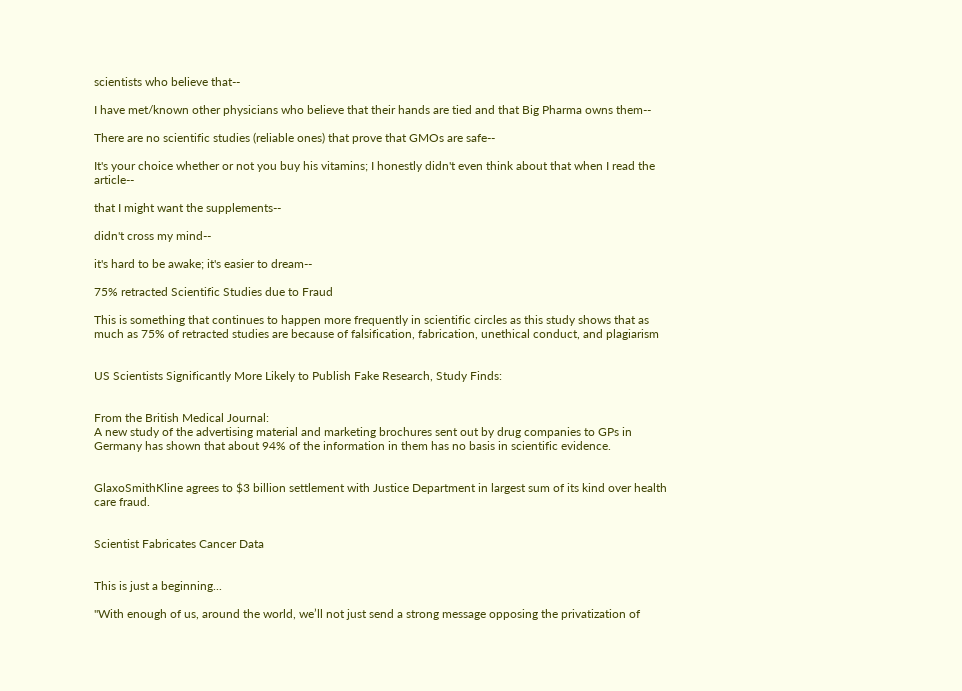scientists who believe that--

I have met/known other physicians who believe that their hands are tied and that Big Pharma owns them--

There are no scientific studies (reliable ones) that prove that GMOs are safe--

It's your choice whether or not you buy his vitamins; I honestly didn't even think about that when I read the article--

that I might want the supplements--

didn't cross my mind--

it's hard to be awake; it's easier to dream--

75% retracted Scientific Studies due to Fraud

This is something that continues to happen more frequently in scientific circles as this study shows that as much as 75% of retracted studies are because of falsification, fabrication, unethical conduct, and plagiarism


US Scientists Significantly More Likely to Publish Fake Research, Study Finds:


From the British Medical Journal:
A new study of the advertising material and marketing brochures sent out by drug companies to GPs in Germany has shown that about 94% of the information in them has no basis in scientific evidence.


GlaxoSmithKline agrees to $3 billion settlement with Justice Department in largest sum of its kind over health care fraud.


Scientist Fabricates Cancer Data


This is just a beginning...

"With enough of us, around the world, we’ll not just send a strong message opposing the privatization of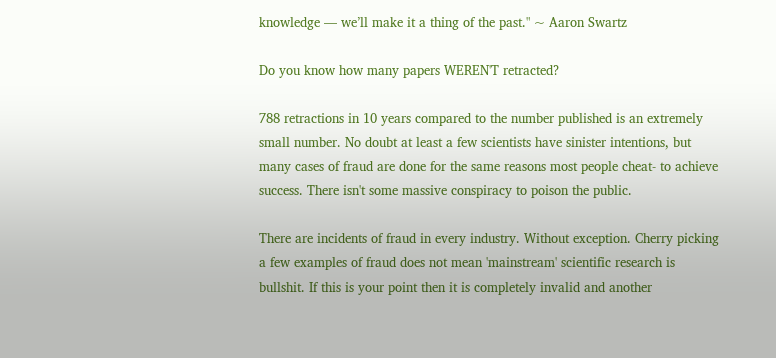knowledge — we’ll make it a thing of the past." ~ Aaron Swartz

Do you know how many papers WEREN'T retracted?

788 retractions in 10 years compared to the number published is an extremely small number. No doubt at least a few scientists have sinister intentions, but many cases of fraud are done for the same reasons most people cheat- to achieve success. There isn't some massive conspiracy to poison the public.

There are incidents of fraud in every industry. Without exception. Cherry picking a few examples of fraud does not mean 'mainstream' scientific research is bullshit. If this is your point then it is completely invalid and another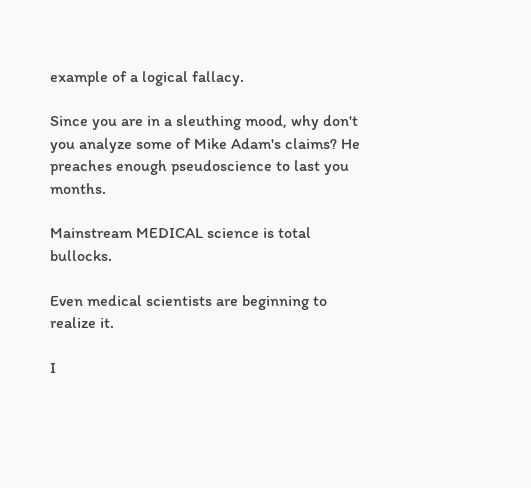example of a logical fallacy.

Since you are in a sleuthing mood, why don't you analyze some of Mike Adam's claims? He preaches enough pseudoscience to last you months.

Mainstream MEDICAL science is total bullocks.

Even medical scientists are beginning to realize it.

I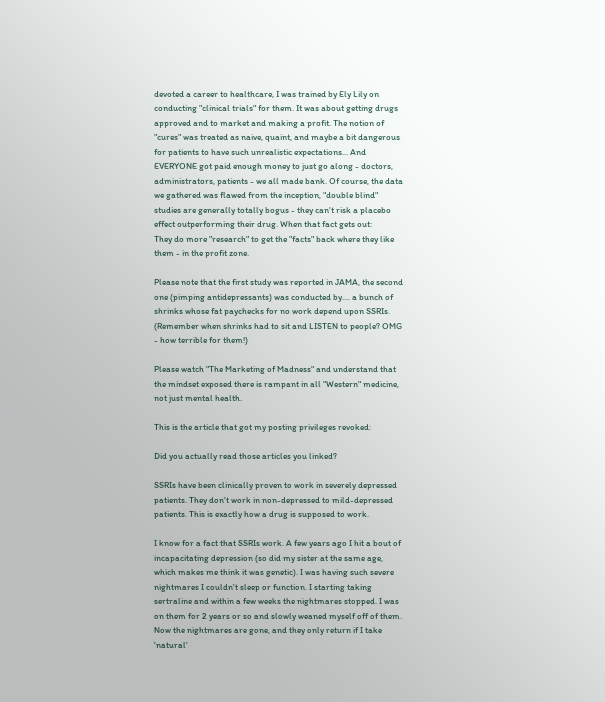devoted a career to healthcare, I was trained by Ely Lily on conducting "clinical trials" for them. It was about getting drugs approved and to market and making a profit. The notion of "cures" was treated as naive, quaint, and maybe a bit dangerous for patients to have such unrealistic expectations... And EVERYONE got paid enough money to just go along - doctors, administrators, patients - we all made bank. Of course, the data we gathered was flawed from the inception, "double blind" studies are generally totally bogus - they can't risk a placebo effect outperforming their drug. When that fact gets out:
They do more "research" to get the "facts" back where they like them - in the profit zone.

Please note that the first study was reported in JAMA, the second one (pimping antidepressants) was conducted by.... a bunch of shrinks whose fat paychecks for no work depend upon SSRIs. (Remember when shrinks had to sit and LISTEN to people? OMG - how terrible for them!)

Please watch "The Marketing of Madness" and understand that the mindset exposed there is rampant in all "Western" medicine, not just mental health.

This is the article that got my posting privileges revoked:

Did you actually read those articles you linked?

SSRIs have been clinically proven to work in severely depressed patients. They don't work in non-depressed to mild-depressed patients. This is exactly how a drug is supposed to work.

I know for a fact that SSRIs work. A few years ago I hit a bout of incapacitating depression (so did my sister at the same age, which makes me think it was genetic). I was having such severe nightmares I couldn't sleep or function. I starting taking sertraline and within a few weeks the nightmares stopped. I was on them for 2 years or so and slowly weaned myself off of them. Now the nightmares are gone, and they only return if I take 'natural'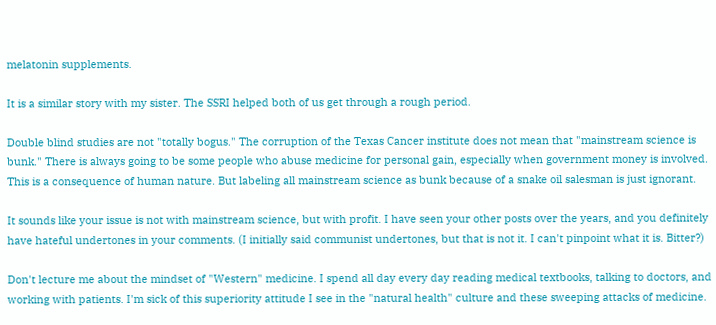melatonin supplements.

It is a similar story with my sister. The SSRI helped both of us get through a rough period.

Double blind studies are not "totally bogus." The corruption of the Texas Cancer institute does not mean that "mainstream science is bunk." There is always going to be some people who abuse medicine for personal gain, especially when government money is involved. This is a consequence of human nature. But labeling all mainstream science as bunk because of a snake oil salesman is just ignorant.

It sounds like your issue is not with mainstream science, but with profit. I have seen your other posts over the years, and you definitely have hateful undertones in your comments. (I initially said communist undertones, but that is not it. I can't pinpoint what it is. Bitter?)

Don't lecture me about the mindset of "Western" medicine. I spend all day every day reading medical textbooks, talking to doctors, and working with patients. I'm sick of this superiority attitude I see in the "natural health" culture and these sweeping attacks of medicine.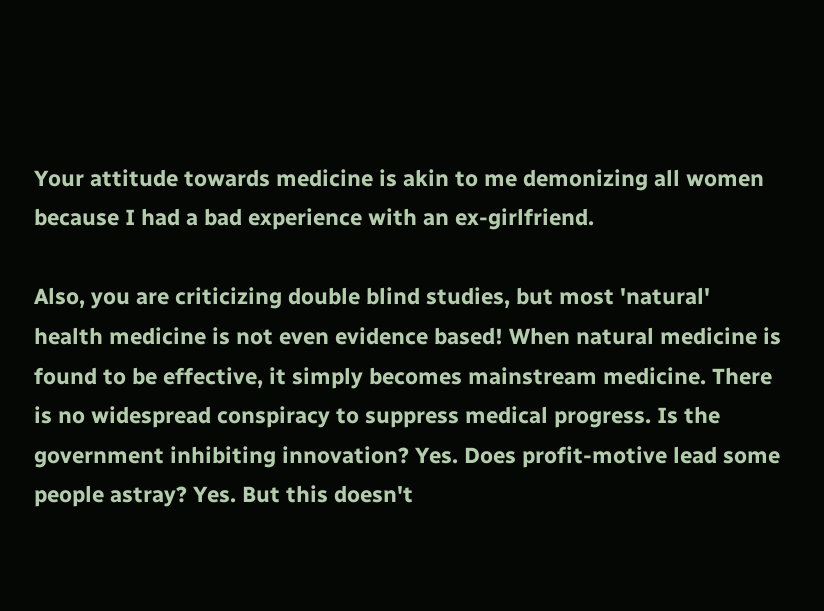Your attitude towards medicine is akin to me demonizing all women because I had a bad experience with an ex-girlfriend.

Also, you are criticizing double blind studies, but most 'natural' health medicine is not even evidence based! When natural medicine is found to be effective, it simply becomes mainstream medicine. There is no widespread conspiracy to suppress medical progress. Is the government inhibiting innovation? Yes. Does profit-motive lead some people astray? Yes. But this doesn't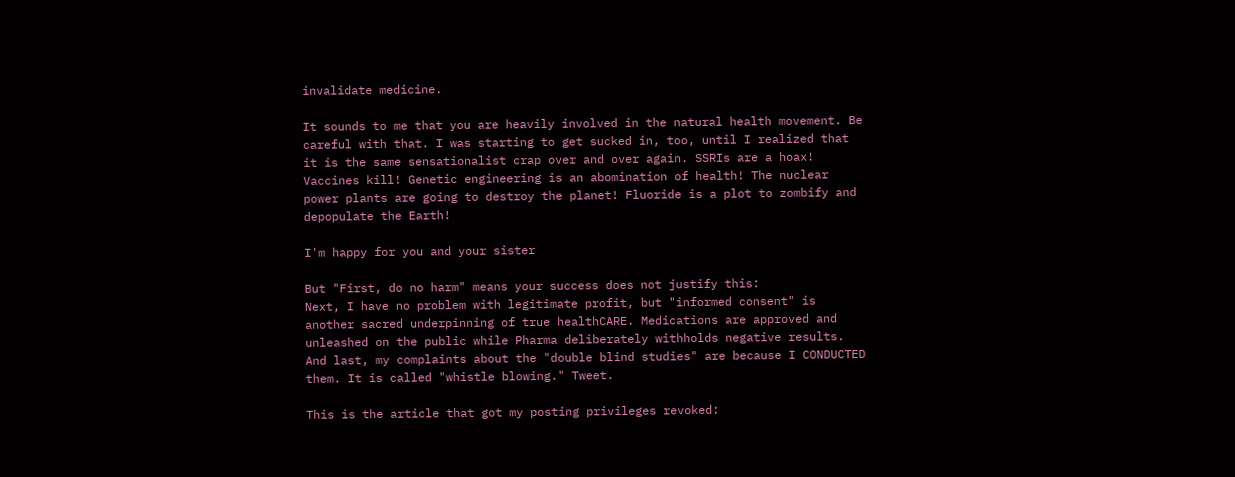invalidate medicine.

It sounds to me that you are heavily involved in the natural health movement. Be careful with that. I was starting to get sucked in, too, until I realized that it is the same sensationalist crap over and over again. SSRIs are a hoax! Vaccines kill! Genetic engineering is an abomination of health! The nuclear power plants are going to destroy the planet! Fluoride is a plot to zombify and depopulate the Earth!

I'm happy for you and your sister

But "First, do no harm" means your success does not justify this:
Next, I have no problem with legitimate profit, but "informed consent" is another sacred underpinning of true healthCARE. Medications are approved and unleashed on the public while Pharma deliberately withholds negative results.
And last, my complaints about the "double blind studies" are because I CONDUCTED them. It is called "whistle blowing." Tweet.

This is the article that got my posting privileges revoked: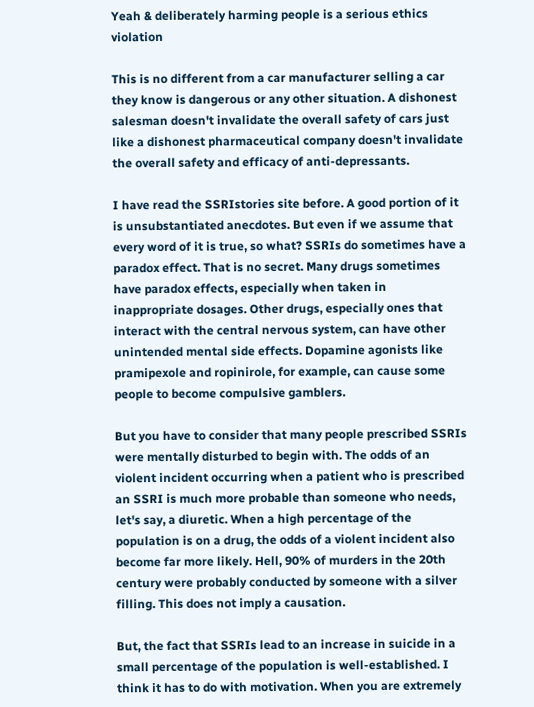Yeah & deliberately harming people is a serious ethics violation

This is no different from a car manufacturer selling a car they know is dangerous or any other situation. A dishonest salesman doesn't invalidate the overall safety of cars just like a dishonest pharmaceutical company doesn't invalidate the overall safety and efficacy of anti-depressants.

I have read the SSRIstories site before. A good portion of it is unsubstantiated anecdotes. But even if we assume that every word of it is true, so what? SSRIs do sometimes have a paradox effect. That is no secret. Many drugs sometimes have paradox effects, especially when taken in inappropriate dosages. Other drugs, especially ones that interact with the central nervous system, can have other unintended mental side effects. Dopamine agonists like pramipexole and ropinirole, for example, can cause some people to become compulsive gamblers.

But you have to consider that many people prescribed SSRIs were mentally disturbed to begin with. The odds of an violent incident occurring when a patient who is prescribed an SSRI is much more probable than someone who needs, let's say, a diuretic. When a high percentage of the population is on a drug, the odds of a violent incident also become far more likely. Hell, 90% of murders in the 20th century were probably conducted by someone with a silver filling. This does not imply a causation.

But, the fact that SSRIs lead to an increase in suicide in a small percentage of the population is well-established. I think it has to do with motivation. When you are extremely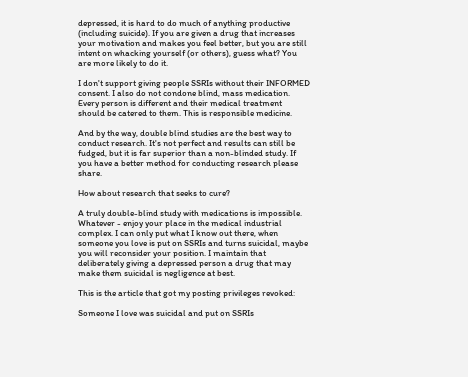depressed, it is hard to do much of anything productive (including suicide). If you are given a drug that increases your motivation and makes you feel better, but you are still intent on whacking yourself (or others), guess what? You are more likely to do it.

I don't support giving people SSRIs without their INFORMED consent. I also do not condone blind, mass medication. Every person is different and their medical treatment should be catered to them. This is responsible medicine.

And by the way, double blind studies are the best way to conduct research. It's not perfect and results can still be fudged, but it is far superior than a non-blinded study. If you have a better method for conducting research please share.

How about research that seeks to cure?

A truly double-blind study with medications is impossible.
Whatever - enjoy your place in the medical industrial complex. I can only put what I know out there, when someone you love is put on SSRIs and turns suicidal, maybe you will reconsider your position. I maintain that deliberately giving a depressed person a drug that may make them suicidal is negligence at best.

This is the article that got my posting privileges revoked:

Someone I love was suicidal and put on SSRIs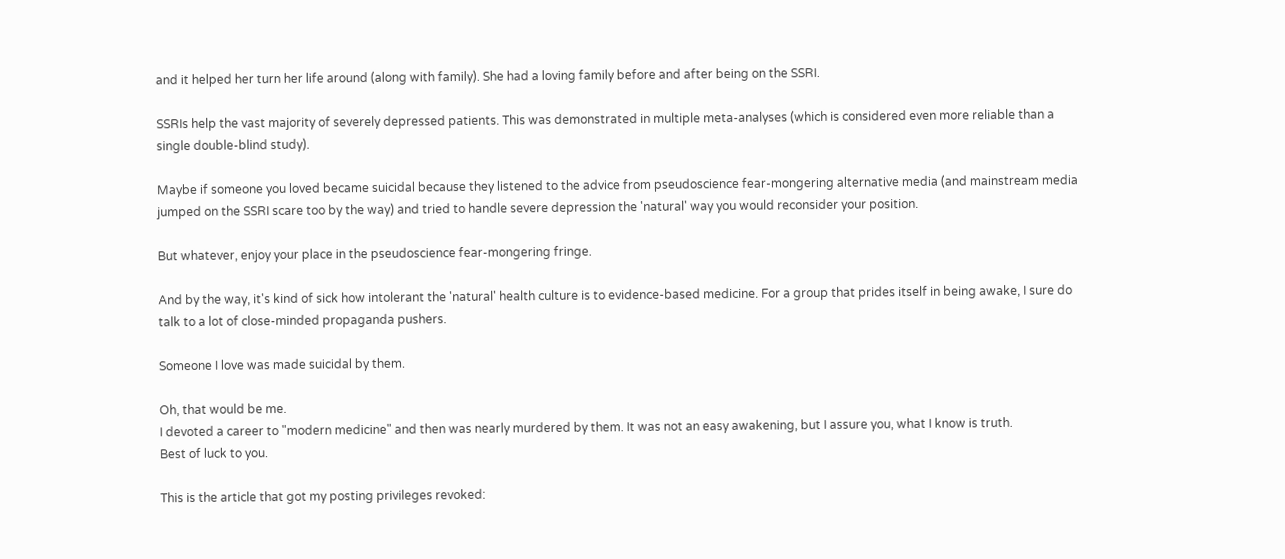and it helped her turn her life around (along with family). She had a loving family before and after being on the SSRI.

SSRIs help the vast majority of severely depressed patients. This was demonstrated in multiple meta-analyses (which is considered even more reliable than a single double-blind study).

Maybe if someone you loved became suicidal because they listened to the advice from pseudoscience fear-mongering alternative media (and mainstream media jumped on the SSRI scare too by the way) and tried to handle severe depression the 'natural' way you would reconsider your position.

But whatever, enjoy your place in the pseudoscience fear-mongering fringe.

And by the way, it's kind of sick how intolerant the 'natural' health culture is to evidence-based medicine. For a group that prides itself in being awake, I sure do talk to a lot of close-minded propaganda pushers.

Someone I love was made suicidal by them.

Oh, that would be me.
I devoted a career to "modern medicine" and then was nearly murdered by them. It was not an easy awakening, but I assure you, what I know is truth.
Best of luck to you.

This is the article that got my posting privileges revoked: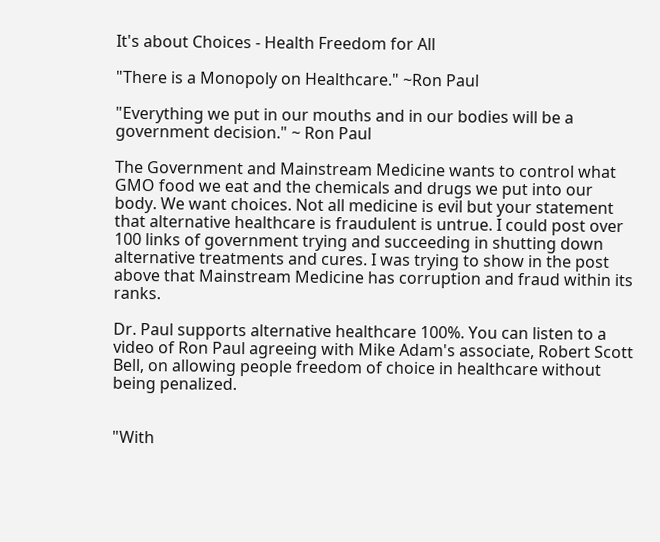It's about Choices - Health Freedom for All

"There is a Monopoly on Healthcare." ~Ron Paul

"Everything we put in our mouths and in our bodies will be a government decision." ~ Ron Paul

The Government and Mainstream Medicine wants to control what GMO food we eat and the chemicals and drugs we put into our body. We want choices. Not all medicine is evil but your statement that alternative healthcare is fraudulent is untrue. I could post over 100 links of government trying and succeeding in shutting down alternative treatments and cures. I was trying to show in the post above that Mainstream Medicine has corruption and fraud within its ranks.

Dr. Paul supports alternative healthcare 100%. You can listen to a video of Ron Paul agreeing with Mike Adam's associate, Robert Scott Bell, on allowing people freedom of choice in healthcare without being penalized.


"With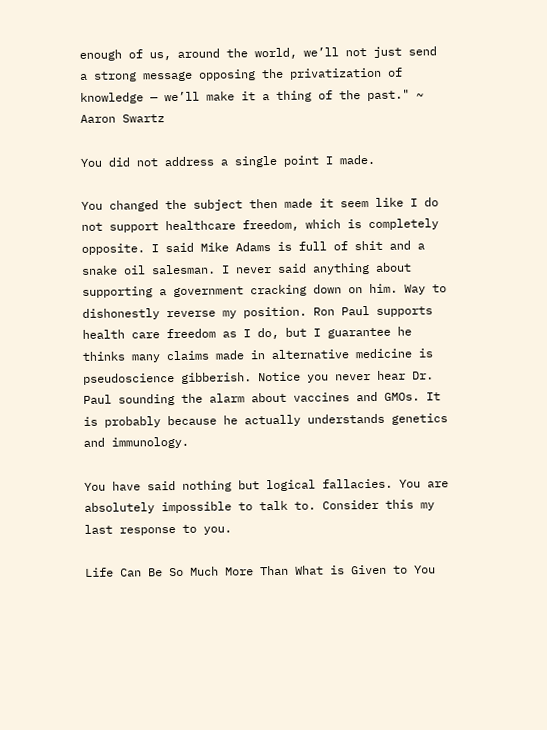enough of us, around the world, we’ll not just send a strong message opposing the privatization of knowledge — we’ll make it a thing of the past." ~ Aaron Swartz

You did not address a single point I made.

You changed the subject then made it seem like I do not support healthcare freedom, which is completely opposite. I said Mike Adams is full of shit and a snake oil salesman. I never said anything about supporting a government cracking down on him. Way to dishonestly reverse my position. Ron Paul supports health care freedom as I do, but I guarantee he thinks many claims made in alternative medicine is pseudoscience gibberish. Notice you never hear Dr. Paul sounding the alarm about vaccines and GMOs. It is probably because he actually understands genetics and immunology.

You have said nothing but logical fallacies. You are absolutely impossible to talk to. Consider this my last response to you.

Life Can Be So Much More Than What is Given to You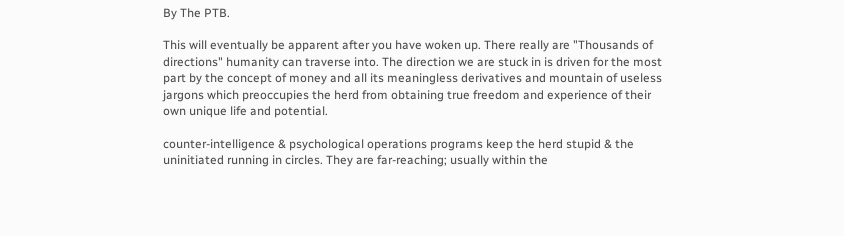By The PTB.

This will eventually be apparent after you have woken up. There really are "Thousands of directions" humanity can traverse into. The direction we are stuck in is driven for the most part by the concept of money and all its meaningless derivatives and mountain of useless jargons which preoccupies the herd from obtaining true freedom and experience of their own unique life and potential.

counter-intelligence & psychological operations programs keep the herd stupid & the uninitiated running in circles. They are far-reaching; usually within the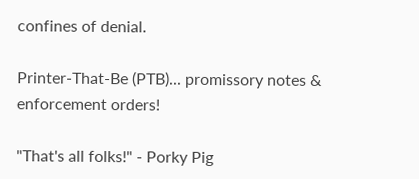confines of denial.

Printer-That-Be (PTB)... promissory notes & enforcement orders!

"That's all folks!" - Porky Pig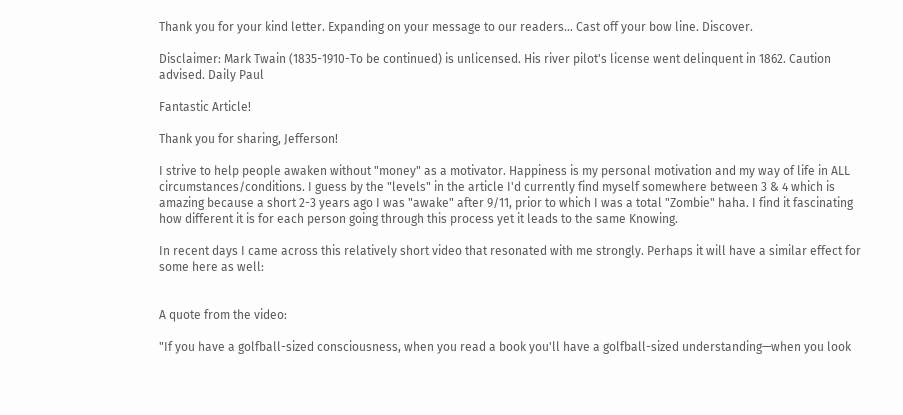Thank you for your kind letter. Expanding on your message to our readers... Cast off your bow line. Discover.

Disclaimer: Mark Twain (1835-1910-To be continued) is unlicensed. His river pilot's license went delinquent in 1862. Caution advised. Daily Paul

Fantastic Article!

Thank you for sharing, Jefferson!

I strive to help people awaken without "money" as a motivator. Happiness is my personal motivation and my way of life in ALL circumstances/conditions. I guess by the "levels" in the article I'd currently find myself somewhere between 3 & 4 which is amazing because a short 2-3 years ago I was "awake" after 9/11, prior to which I was a total "Zombie" haha. I find it fascinating how different it is for each person going through this process yet it leads to the same Knowing.

In recent days I came across this relatively short video that resonated with me strongly. Perhaps it will have a similar effect for some here as well:


A quote from the video:

"If you have a golfball-sized consciousness, when you read a book you'll have a golfball-sized understanding—when you look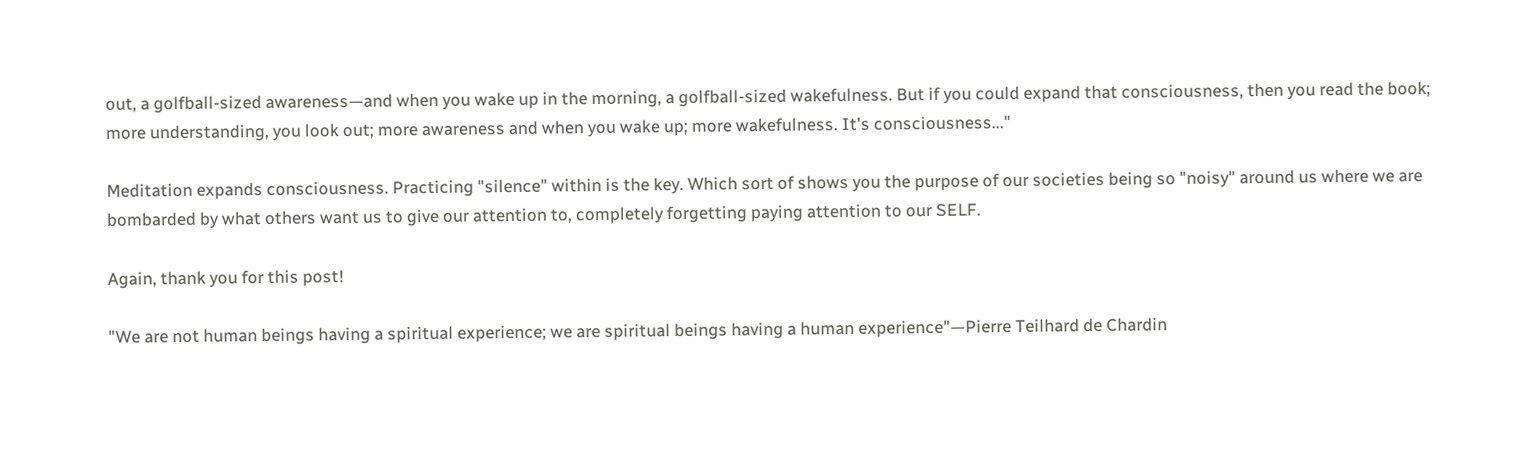out, a golfball-sized awareness—and when you wake up in the morning, a golfball-sized wakefulness. But if you could expand that consciousness, then you read the book; more understanding, you look out; more awareness and when you wake up; more wakefulness. It's consciousness..."

Meditation expands consciousness. Practicing "silence" within is the key. Which sort of shows you the purpose of our societies being so "noisy" around us where we are bombarded by what others want us to give our attention to, completely forgetting paying attention to our SELF.

Again, thank you for this post!

"We are not human beings having a spiritual experience; we are spiritual beings having a human experience"—Pierre Teilhard de Chardin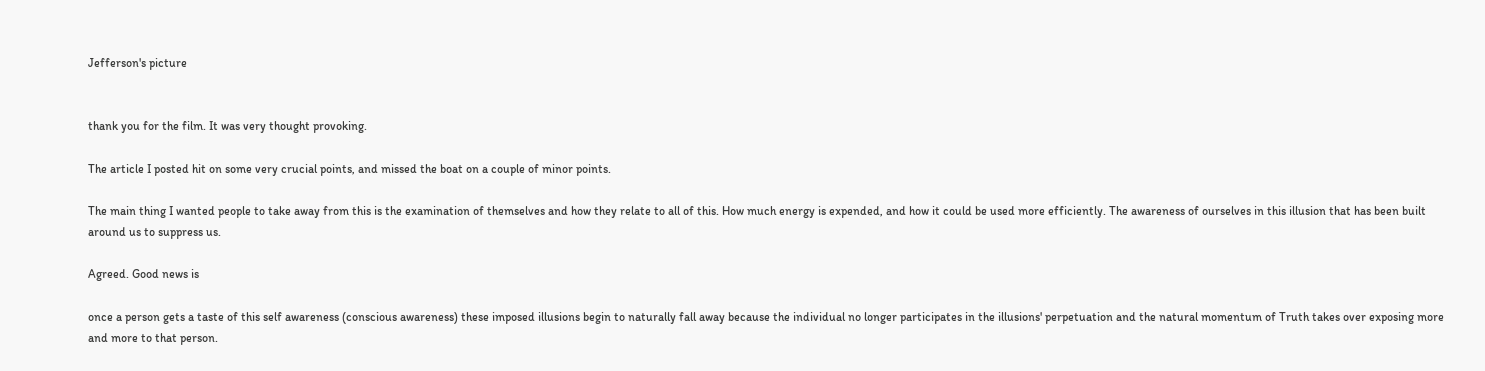Jefferson's picture


thank you for the film. It was very thought provoking.

The article I posted hit on some very crucial points, and missed the boat on a couple of minor points.

The main thing I wanted people to take away from this is the examination of themselves and how they relate to all of this. How much energy is expended, and how it could be used more efficiently. The awareness of ourselves in this illusion that has been built around us to suppress us.

Agreed. Good news is

once a person gets a taste of this self awareness (conscious awareness) these imposed illusions begin to naturally fall away because the individual no longer participates in the illusions' perpetuation and the natural momentum of Truth takes over exposing more and more to that person.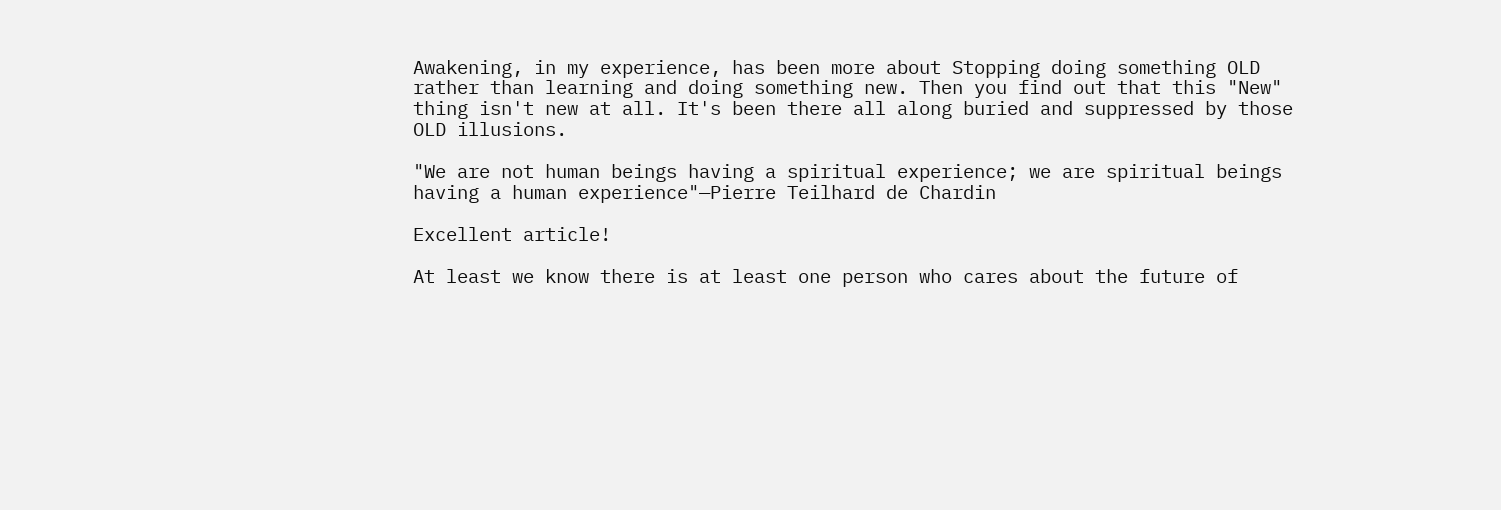Awakening, in my experience, has been more about Stopping doing something OLD rather than learning and doing something new. Then you find out that this "New" thing isn't new at all. It's been there all along buried and suppressed by those OLD illusions.

"We are not human beings having a spiritual experience; we are spiritual beings having a human experience"—Pierre Teilhard de Chardin

Excellent article!

At least we know there is at least one person who cares about the future of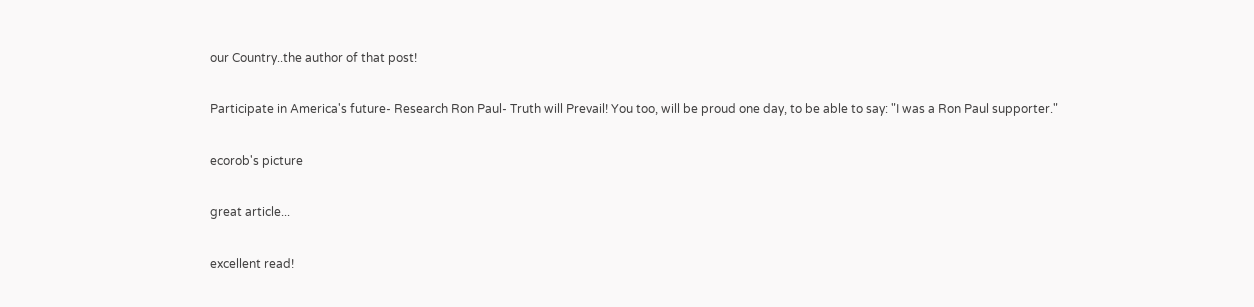our Country..the author of that post!

Participate in America's future- Research Ron Paul- Truth will Prevail! You too, will be proud one day, to be able to say: "I was a Ron Paul supporter."

ecorob's picture

great article...

excellent read!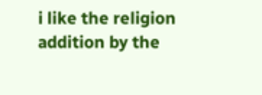i like the religion addition by the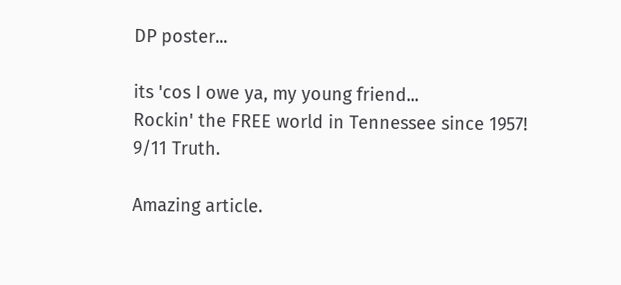DP poster...

its 'cos I owe ya, my young friend...
Rockin' the FREE world in Tennessee since 1957!
9/11 Truth.

Amazing article.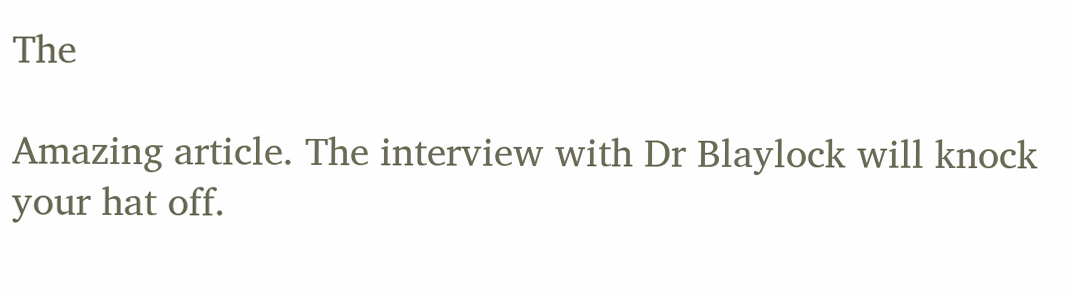The

Amazing article. The interview with Dr Blaylock will knock your hat off.